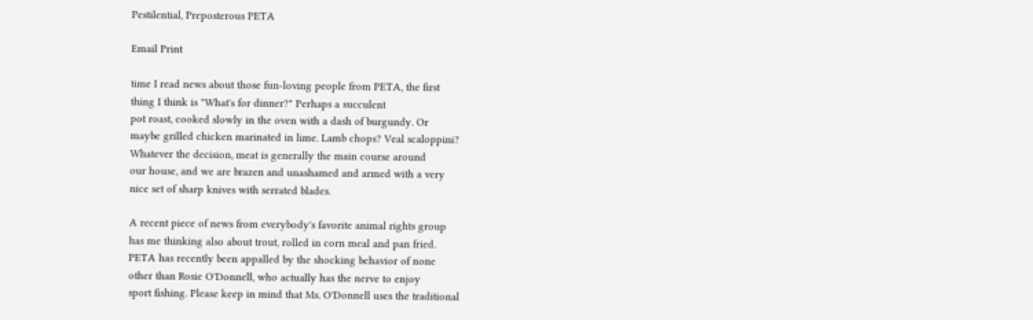Pestilential, Preposterous PETA

Email Print

time I read news about those fun-loving people from PETA, the first
thing I think is "What's for dinner?" Perhaps a succulent
pot roast, cooked slowly in the oven with a dash of burgundy. Or
maybe grilled chicken marinated in lime. Lamb chops? Veal scaloppini?
Whatever the decision, meat is generally the main course around
our house, and we are brazen and unashamed and armed with a very
nice set of sharp knives with serrated blades.

A recent piece of news from everybody's favorite animal rights group
has me thinking also about trout, rolled in corn meal and pan fried.
PETA has recently been appalled by the shocking behavior of none
other than Rosie O'Donnell, who actually has the nerve to enjoy
sport fishing. Please keep in mind that Ms. O'Donnell uses the traditional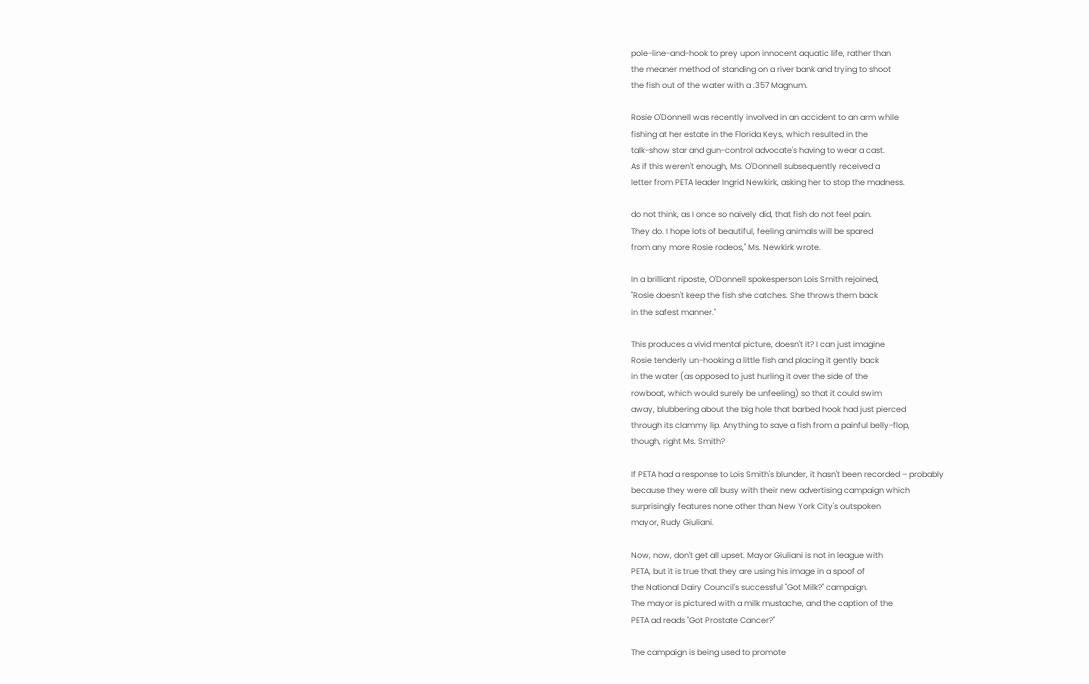pole-line-and-hook to prey upon innocent aquatic life, rather than
the meaner method of standing on a river bank and trying to shoot
the fish out of the water with a .357 Magnum.

Rosie O'Donnell was recently involved in an accident to an arm while
fishing at her estate in the Florida Keys, which resulted in the
talk-show star and gun-control advocate's having to wear a cast.
As if this weren't enough, Ms. O'Donnell subsequently received a
letter from PETA leader Ingrid Newkirk, asking her to stop the madness.

do not think, as I once so naively did, that fish do not feel pain.
They do. I hope lots of beautiful, feeling animals will be spared
from any more Rosie rodeos," Ms. Newkirk wrote.

In a brilliant riposte, O'Donnell spokesperson Lois Smith rejoined,
"Rosie doesn't keep the fish she catches. She throws them back
in the safest manner."

This produces a vivid mental picture, doesn't it? I can just imagine
Rosie tenderly un-hooking a little fish and placing it gently back
in the water (as opposed to just hurling it over the side of the
rowboat, which would surely be unfeeling) so that it could swim
away, blubbering about the big hole that barbed hook had just pierced
through its clammy lip. Anything to save a fish from a painful belly-flop,
though, right Ms. Smith?

If PETA had a response to Lois Smith's blunder, it hasn't been recorded – probably
because they were all busy with their new advertising campaign which
surprisingly features none other than New York City's outspoken
mayor, Rudy Giuliani.

Now, now, don't get all upset. Mayor Giuliani is not in league with
PETA, but it is true that they are using his image in a spoof of
the National Dairy Council's successful "Got Milk?" campaign.
The mayor is pictured with a milk mustache, and the caption of the
PETA ad reads "Got Prostate Cancer?"

The campaign is being used to promote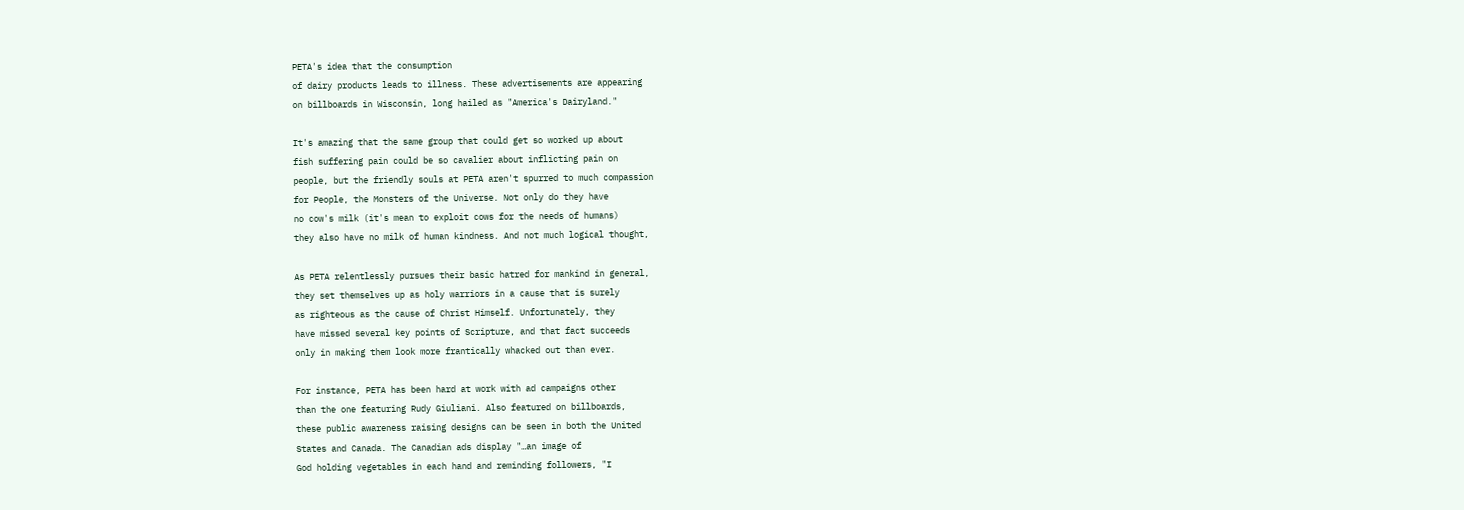PETA's idea that the consumption
of dairy products leads to illness. These advertisements are appearing
on billboards in Wisconsin, long hailed as "America's Dairyland."

It's amazing that the same group that could get so worked up about
fish suffering pain could be so cavalier about inflicting pain on
people, but the friendly souls at PETA aren't spurred to much compassion
for People, the Monsters of the Universe. Not only do they have
no cow's milk (it's mean to exploit cows for the needs of humans)
they also have no milk of human kindness. And not much logical thought,

As PETA relentlessly pursues their basic hatred for mankind in general,
they set themselves up as holy warriors in a cause that is surely
as righteous as the cause of Christ Himself. Unfortunately, they
have missed several key points of Scripture, and that fact succeeds
only in making them look more frantically whacked out than ever.

For instance, PETA has been hard at work with ad campaigns other
than the one featuring Rudy Giuliani. Also featured on billboards,
these public awareness raising designs can be seen in both the United
States and Canada. The Canadian ads display "…an image of
God holding vegetables in each hand and reminding followers, "I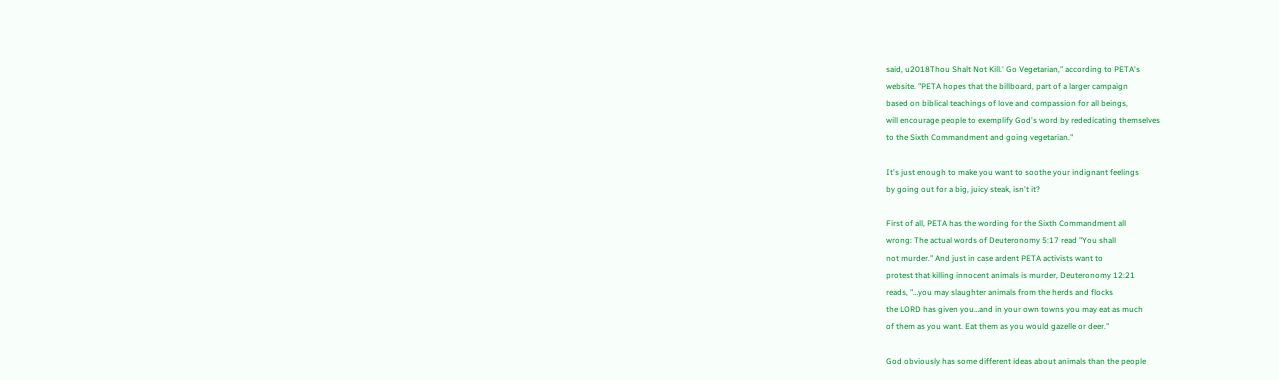said, u2018Thou Shalt Not Kill.' Go Vegetarian," according to PETA's
website. "PETA hopes that the billboard, part of a larger campaign
based on biblical teachings of love and compassion for all beings,
will encourage people to exemplify God's word by rededicating themselves
to the Sixth Commandment and going vegetarian."

It's just enough to make you want to soothe your indignant feelings
by going out for a big, juicy steak, isn't it?

First of all, PETA has the wording for the Sixth Commandment all
wrong: The actual words of Deuteronomy 5:17 read "You shall
not murder." And just in case ardent PETA activists want to
protest that killing innocent animals is murder, Deuteronomy 12:21
reads, "…you may slaughter animals from the herds and flocks
the LORD has given you…and in your own towns you may eat as much
of them as you want. Eat them as you would gazelle or deer."

God obviously has some different ideas about animals than the people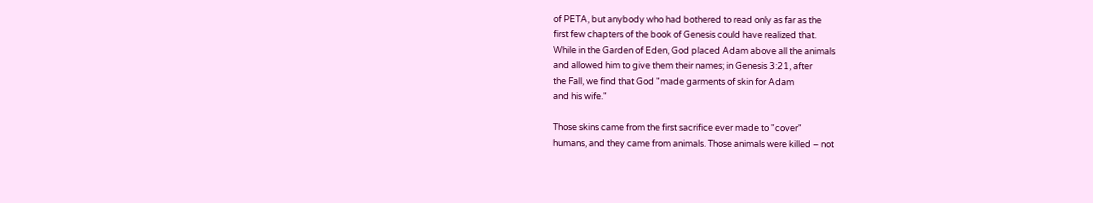of PETA, but anybody who had bothered to read only as far as the
first few chapters of the book of Genesis could have realized that.
While in the Garden of Eden, God placed Adam above all the animals
and allowed him to give them their names; in Genesis 3:21, after
the Fall, we find that God "made garments of skin for Adam
and his wife."

Those skins came from the first sacrifice ever made to "cover"
humans, and they came from animals. Those animals were killed – not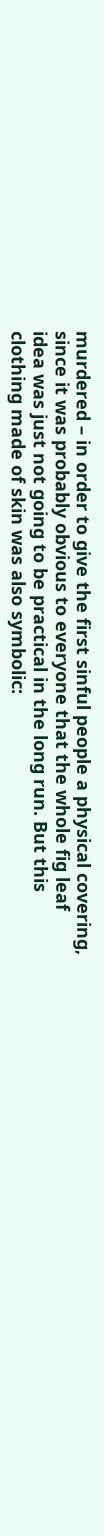murdered – in order to give the first sinful people a physical covering,
since it was probably obvious to everyone that the whole fig leaf
idea was just not going to be practical in the long run. But this
clothing made of skin was also symbolic: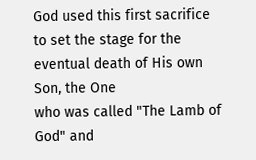God used this first sacrifice
to set the stage for the eventual death of His own Son, the One
who was called "The Lamb of God" and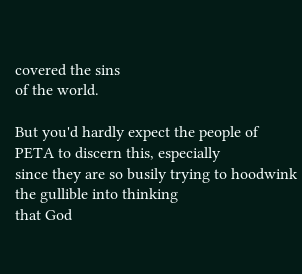covered the sins
of the world.

But you'd hardly expect the people of PETA to discern this, especially
since they are so busily trying to hoodwink the gullible into thinking
that God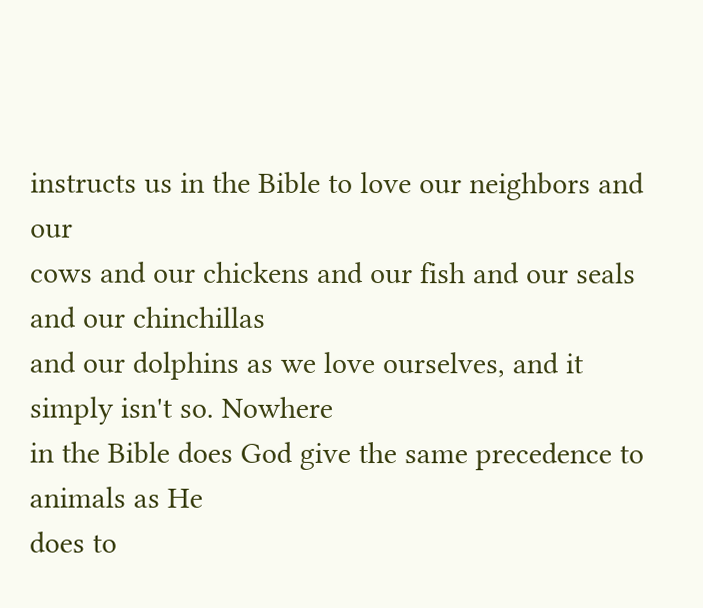instructs us in the Bible to love our neighbors and our
cows and our chickens and our fish and our seals and our chinchillas
and our dolphins as we love ourselves, and it simply isn't so. Nowhere
in the Bible does God give the same precedence to animals as He
does to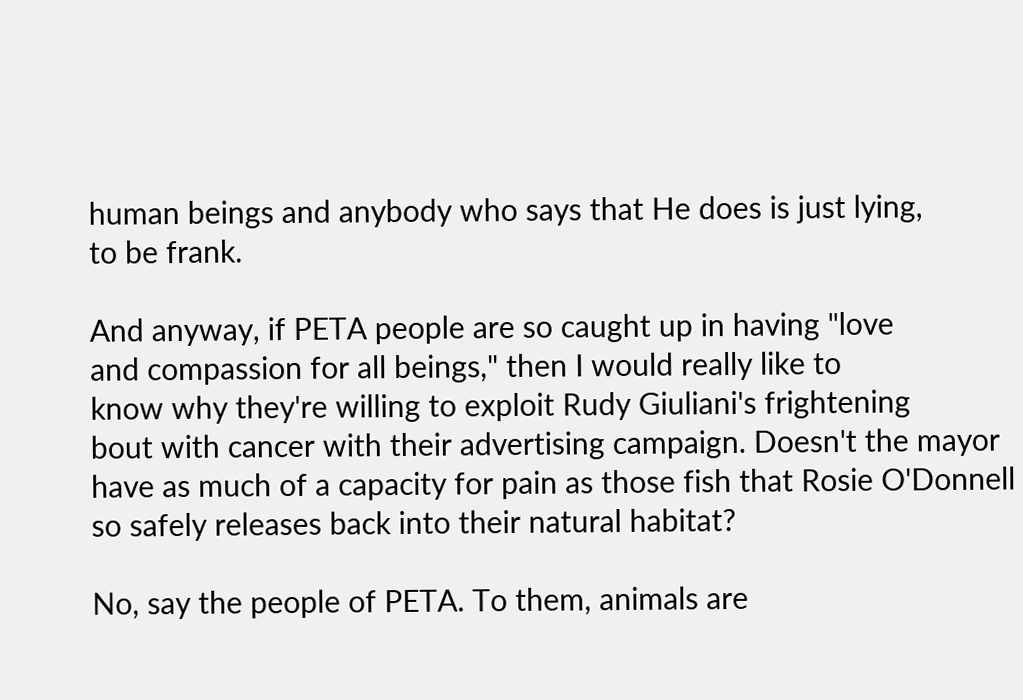human beings and anybody who says that He does is just lying,
to be frank.

And anyway, if PETA people are so caught up in having "love
and compassion for all beings," then I would really like to
know why they're willing to exploit Rudy Giuliani's frightening
bout with cancer with their advertising campaign. Doesn't the mayor
have as much of a capacity for pain as those fish that Rosie O'Donnell
so safely releases back into their natural habitat?

No, say the people of PETA. To them, animals are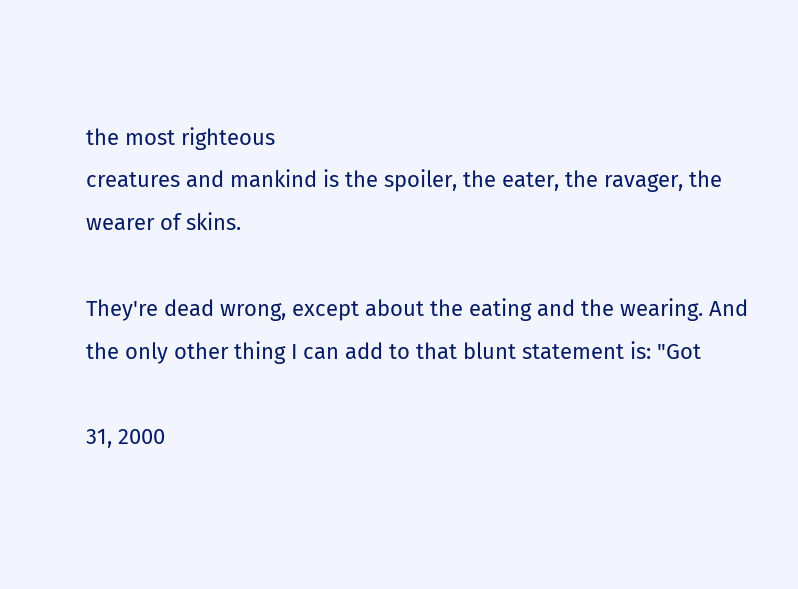the most righteous
creatures and mankind is the spoiler, the eater, the ravager, the
wearer of skins.

They're dead wrong, except about the eating and the wearing. And
the only other thing I can add to that blunt statement is: "Got

31, 2000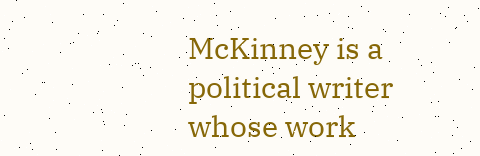McKinney is a political writer whose work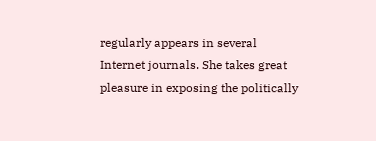regularly appears in several
Internet journals. She takes great pleasure in exposing the politically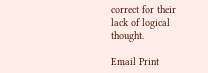correct for their lack of logical thought.

Email Print